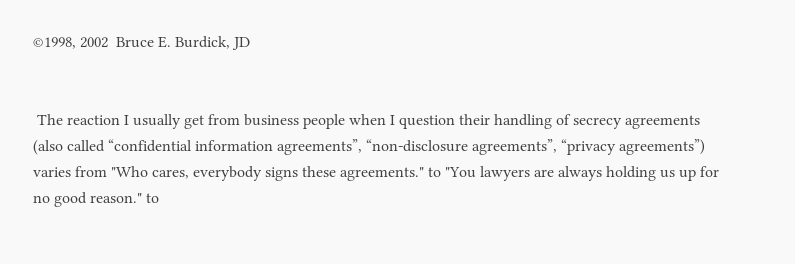©1998, 2002  Bruce E. Burdick, JD


 The reaction I usually get from business people when I question their handling of secrecy agreements (also called “confidential information agreements”, “non-disclosure agreements”, “privacy agreements”) varies from "Who cares, everybody signs these agreements." to "You lawyers are always holding us up for no good reason." to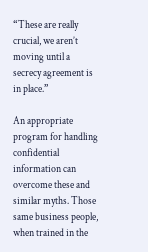“These are really crucial, we aren’t moving until a secrecy agreement is in place.”

An appropriate program for handling confidential information can overcome these and similar myths. Those same business people, when trained in the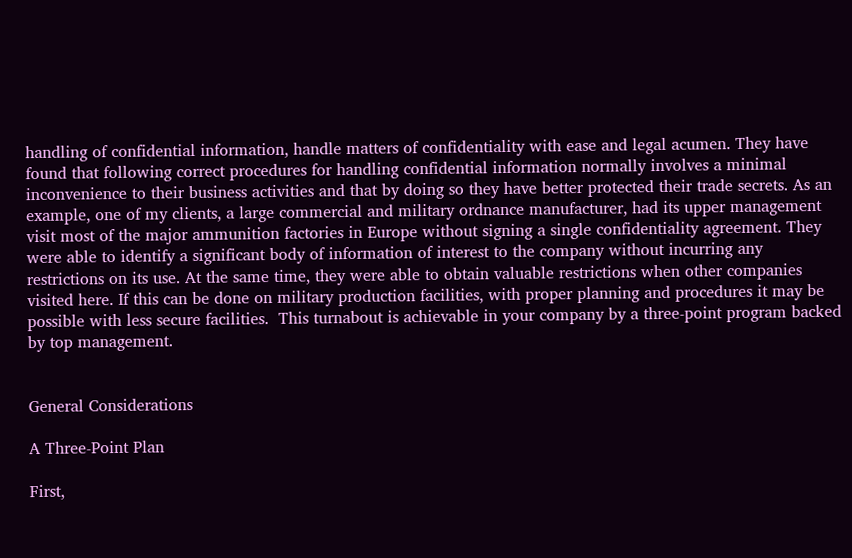handling of confidential information, handle matters of confidentiality with ease and legal acumen. They have found that following correct procedures for handling confidential information normally involves a minimal inconvenience to their business activities and that by doing so they have better protected their trade secrets. As an example, one of my clients, a large commercial and military ordnance manufacturer, had its upper management visit most of the major ammunition factories in Europe without signing a single confidentiality agreement. They were able to identify a significant body of information of interest to the company without incurring any restrictions on its use. At the same time, they were able to obtain valuable restrictions when other companies visited here. If this can be done on military production facilities, with proper planning and procedures it may be possible with less secure facilities.  This turnabout is achievable in your company by a three-point program backed by top management.


General Considerations

A Three-Point Plan

First,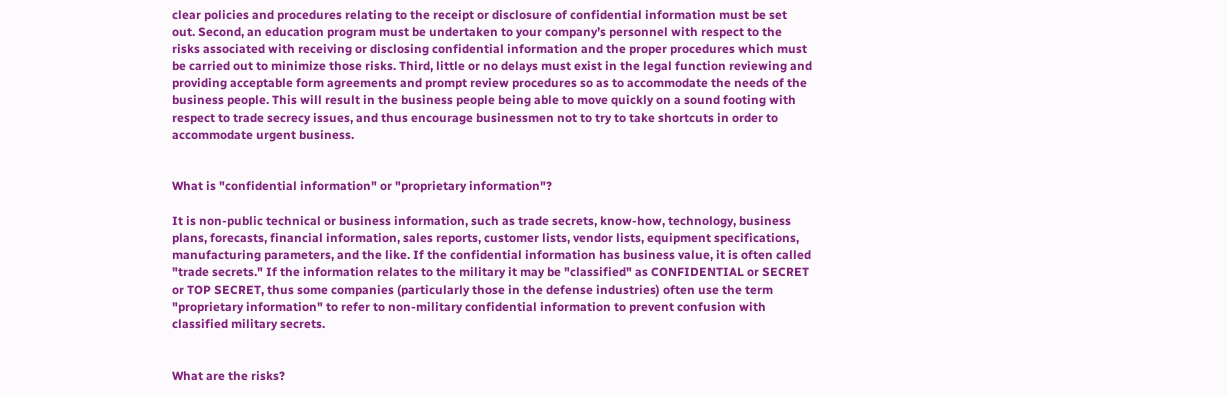clear policies and procedures relating to the receipt or disclosure of confidential information must be set out. Second, an education program must be undertaken to your company’s personnel with respect to the risks associated with receiving or disclosing confidential information and the proper procedures which must be carried out to minimize those risks. Third, little or no delays must exist in the legal function reviewing and providing acceptable form agreements and prompt review procedures so as to accommodate the needs of the business people. This will result in the business people being able to move quickly on a sound footing with respect to trade secrecy issues, and thus encourage businessmen not to try to take shortcuts in order to accommodate urgent business.


What is "confidential information" or "proprietary information"?

It is non-public technical or business information, such as trade secrets, know-how, technology, business plans, forecasts, financial information, sales reports, customer lists, vendor lists, equipment specifications, manufacturing parameters, and the like. If the confidential information has business value, it is often called "trade secrets." If the information relates to the military it may be "classified" as CONFIDENTIAL or SECRET or TOP SECRET, thus some companies (particularly those in the defense industries) often use the term "proprietary information" to refer to non-military confidential information to prevent confusion with classified military secrets.


What are the risks?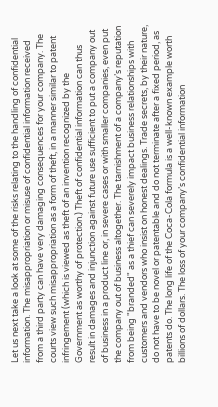Let us next take a look at some of the risks relating to the handling of confidential information. The misappropriation or misuse of confidential information received from a third party can have very damaging consequences for your company. The courts view such misappropriation as a form of theft, in a manner similar to patent infringement (which is viewed as theft of an invention recognized by the Government as worthy of protection.) Theft of confidential information can thus result in damages and injunction against future use sufficient to put a company out of business in a product line or, in severe cases or with smaller companies, even put the company out of business altogether. The tarnishment of a company’s reputation from being "branded" as a thief can severely impact business relationships with customers and vendors who insist on honest dealings. Trade secrets, by their nature, do not have to be novel or patentable and do not terminate after a fixed period, as patents do. The long life of the Coca-Cola formula is a well-known example worth billions of dollars. The loss of your company’s confidential information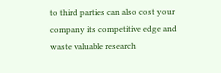to third parties can also cost your company its competitive edge and waste valuable research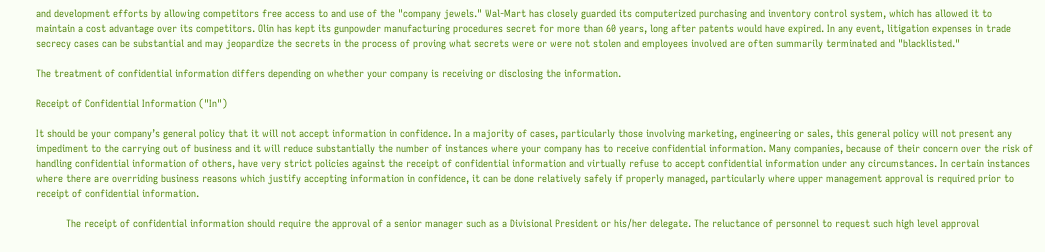and development efforts by allowing competitors free access to and use of the "company jewels." Wal-Mart has closely guarded its computerized purchasing and inventory control system, which has allowed it to maintain a cost advantage over its competitors. Olin has kept its gunpowder manufacturing procedures secret for more than 60 years, long after patents would have expired. In any event, litigation expenses in trade secrecy cases can be substantial and may jeopardize the secrets in the process of proving what secrets were or were not stolen and employees involved are often summarily terminated and "blacklisted."

The treatment of confidential information differs depending on whether your company is receiving or disclosing the information.

Receipt of Confidential Information ("In")

It should be your company’s general policy that it will not accept information in confidence. In a majority of cases, particularly those involving marketing, engineering or sales, this general policy will not present any impediment to the carrying out of business and it will reduce substantially the number of instances where your company has to receive confidential information. Many companies, because of their concern over the risk of handling confidential information of others, have very strict policies against the receipt of confidential information and virtually refuse to accept confidential information under any circumstances. In certain instances where there are overriding business reasons which justify accepting information in confidence, it can be done relatively safely if properly managed, particularly where upper management approval is required prior to receipt of confidential information.

          The receipt of confidential information should require the approval of a senior manager such as a Divisional President or his/her delegate. The reluctance of personnel to request such high level approval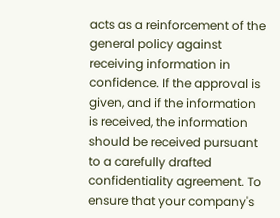acts as a reinforcement of the general policy against receiving information in confidence. If the approval is given, and if the information is received, the information should be received pursuant to a carefully drafted confidentiality agreement. To ensure that your company's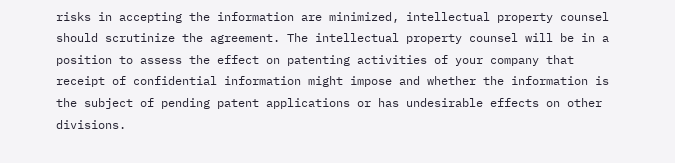risks in accepting the information are minimized, intellectual property counsel should scrutinize the agreement. The intellectual property counsel will be in a position to assess the effect on patenting activities of your company that receipt of confidential information might impose and whether the information is the subject of pending patent applications or has undesirable effects on other divisions.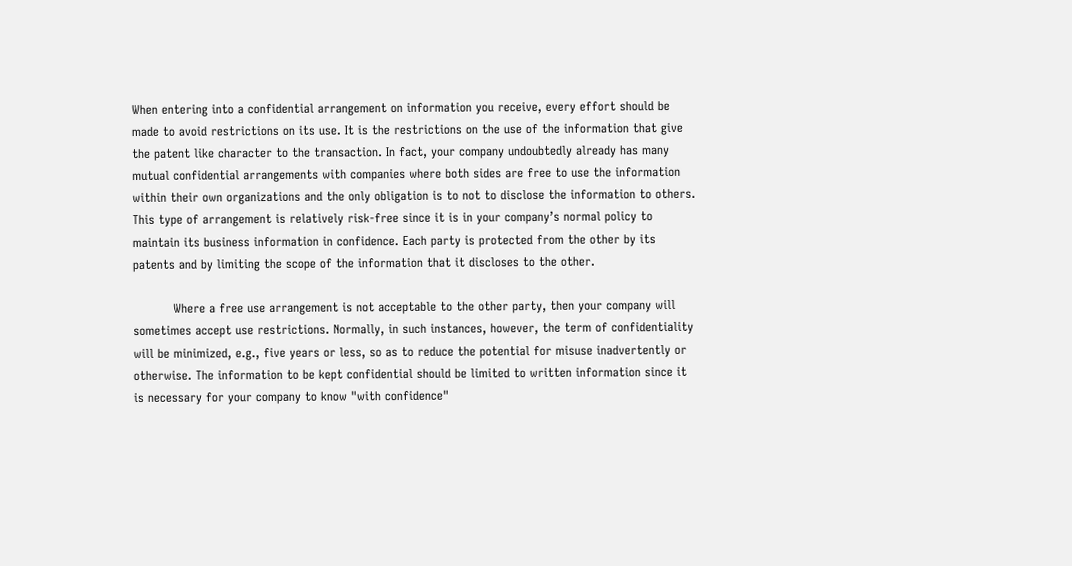When entering into a confidential arrangement on information you receive, every effort should be made to avoid restrictions on its use. It is the restrictions on the use of the information that give the patent like character to the transaction. In fact, your company undoubtedly already has many mutual confidential arrangements with companies where both sides are free to use the information within their own organizations and the only obligation is to not to disclose the information to others. This type of arrangement is relatively risk-free since it is in your company’s normal policy to maintain its business information in confidence. Each party is protected from the other by its patents and by limiting the scope of the information that it discloses to the other.

          Where a free use arrangement is not acceptable to the other party, then your company will sometimes accept use restrictions. Normally, in such instances, however, the term of confidentiality will be minimized, e.g., five years or less, so as to reduce the potential for misuse inadvertently or otherwise. The information to be kept confidential should be limited to written information since it is necessary for your company to know "with confidence"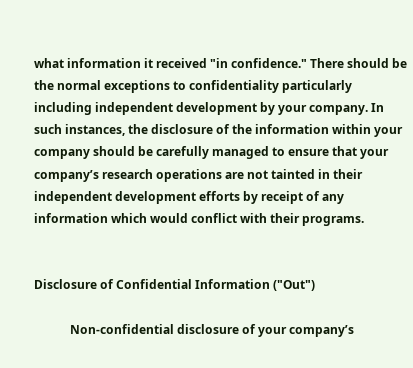what information it received "in confidence." There should be the normal exceptions to confidentiality particularly including independent development by your company. In such instances, the disclosure of the information within your company should be carefully managed to ensure that your company’s research operations are not tainted in their independent development efforts by receipt of any information which would conflict with their programs.


Disclosure of Confidential Information ("Out")

            Non-confidential disclosure of your company’s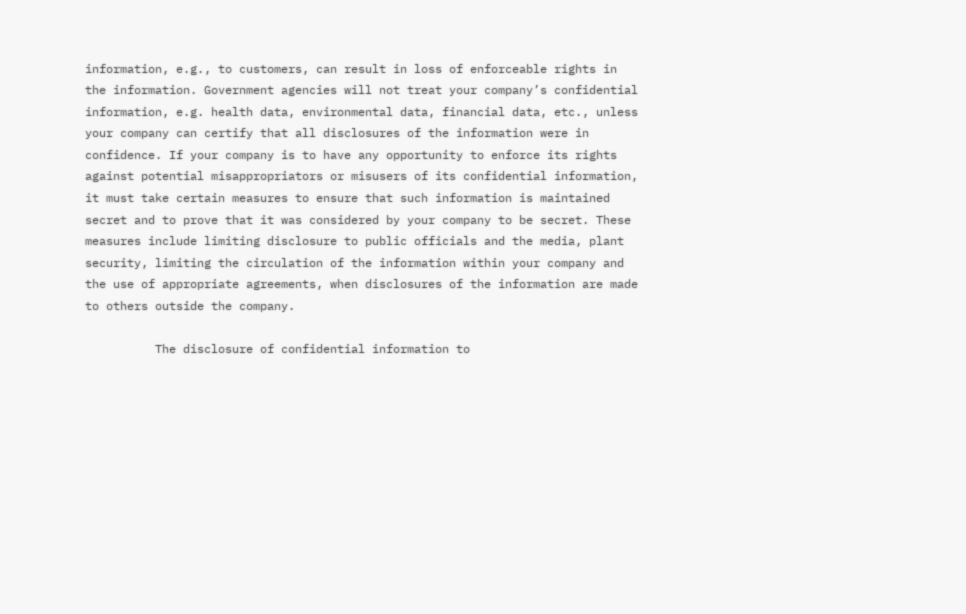information, e.g., to customers, can result in loss of enforceable rights in the information. Government agencies will not treat your company’s confidential information, e.g. health data, environmental data, financial data, etc., unless your company can certify that all disclosures of the information were in confidence. If your company is to have any opportunity to enforce its rights against potential misappropriators or misusers of its confidential information, it must take certain measures to ensure that such information is maintained secret and to prove that it was considered by your company to be secret. These measures include limiting disclosure to public officials and the media, plant security, limiting the circulation of the information within your company and the use of appropriate agreements, when disclosures of the information are made to others outside the company.

          The disclosure of confidential information to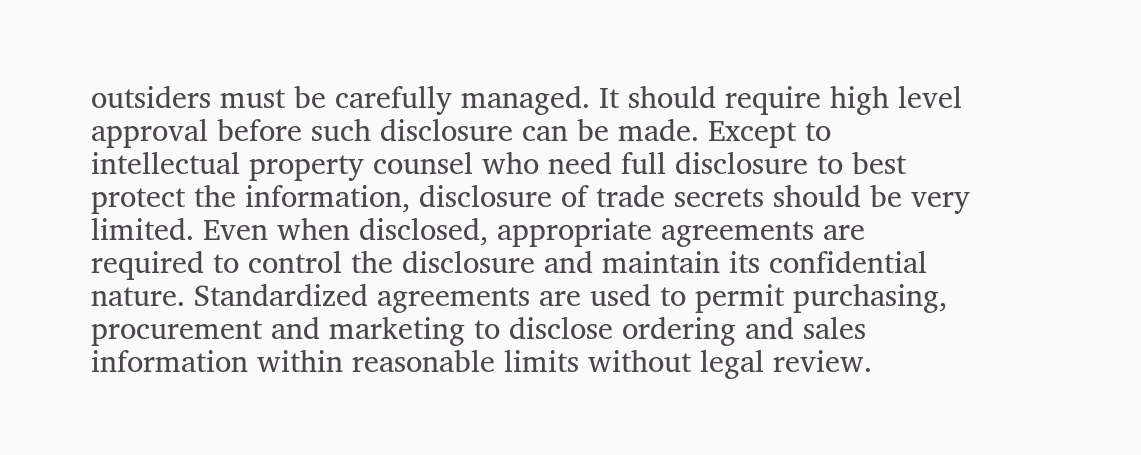outsiders must be carefully managed. It should require high level approval before such disclosure can be made. Except to intellectual property counsel who need full disclosure to best protect the information, disclosure of trade secrets should be very limited. Even when disclosed, appropriate agreements are required to control the disclosure and maintain its confidential nature. Standardized agreements are used to permit purchasing, procurement and marketing to disclose ordering and sales information within reasonable limits without legal review.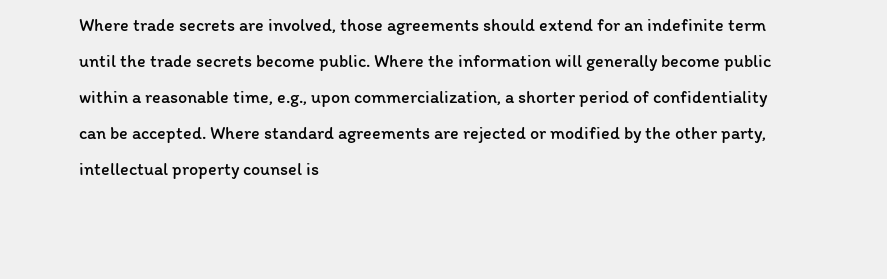Where trade secrets are involved, those agreements should extend for an indefinite term until the trade secrets become public. Where the information will generally become public within a reasonable time, e.g., upon commercialization, a shorter period of confidentiality can be accepted. Where standard agreements are rejected or modified by the other party, intellectual property counsel is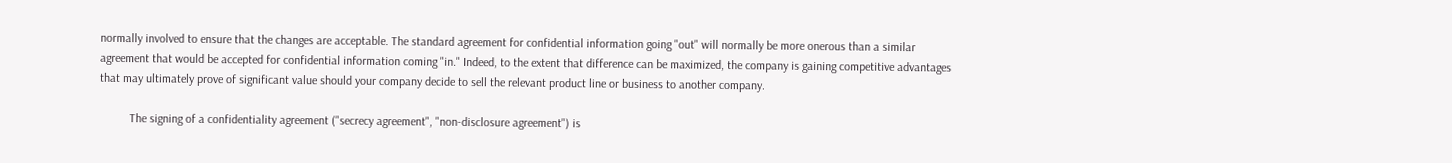normally involved to ensure that the changes are acceptable. The standard agreement for confidential information going "out" will normally be more onerous than a similar agreement that would be accepted for confidential information coming "in." Indeed, to the extent that difference can be maximized, the company is gaining competitive advantages that may ultimately prove of significant value should your company decide to sell the relevant product line or business to another company.

          The signing of a confidentiality agreement ("secrecy agreement", "non-disclosure agreement") is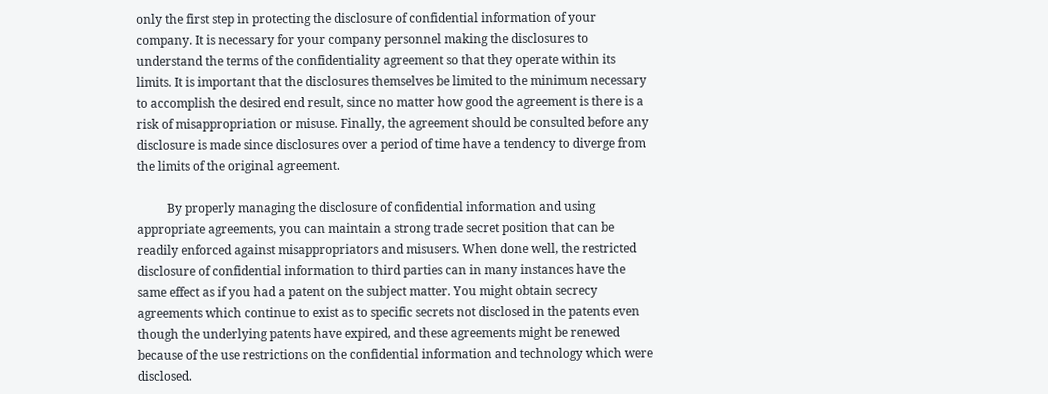only the first step in protecting the disclosure of confidential information of your company. It is necessary for your company personnel making the disclosures to understand the terms of the confidentiality agreement so that they operate within its limits. It is important that the disclosures themselves be limited to the minimum necessary to accomplish the desired end result, since no matter how good the agreement is there is a risk of misappropriation or misuse. Finally, the agreement should be consulted before any disclosure is made since disclosures over a period of time have a tendency to diverge from the limits of the original agreement.

          By properly managing the disclosure of confidential information and using appropriate agreements, you can maintain a strong trade secret position that can be readily enforced against misappropriators and misusers. When done well, the restricted disclosure of confidential information to third parties can in many instances have the same effect as if you had a patent on the subject matter. You might obtain secrecy agreements which continue to exist as to specific secrets not disclosed in the patents even though the underlying patents have expired, and these agreements might be renewed because of the use restrictions on the confidential information and technology which were disclosed.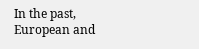In the past, European and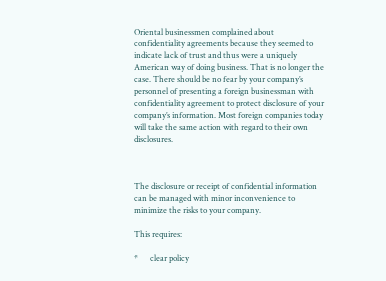Oriental businessmen complained about confidentiality agreements because they seemed to indicate lack of trust and thus were a uniquely American way of doing business. That is no longer the case. There should be no fear by your company’s personnel of presenting a foreign businessman with confidentiality agreement to protect disclosure of your company’s information. Most foreign companies today will take the same action with regard to their own disclosures.



The disclosure or receipt of confidential information can be managed with minor inconvenience to minimize the risks to your company.

This requires:

*      clear policy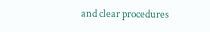and clear procedures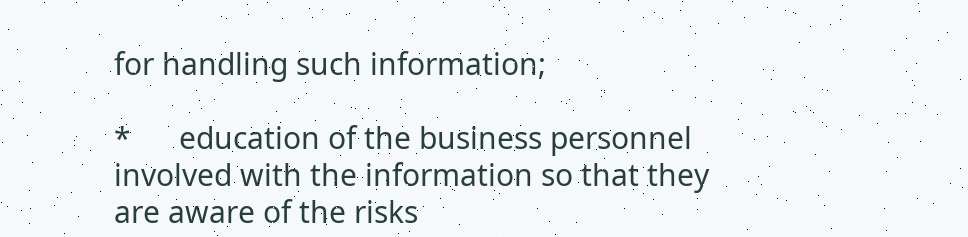for handling such information;

*      education of the business personnel involved with the information so that they are aware of the risks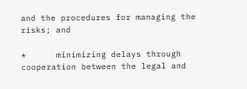and the procedures for managing the risks; and

*      minimizing delays through cooperation between the legal and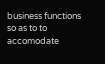business functions so as to to accomodate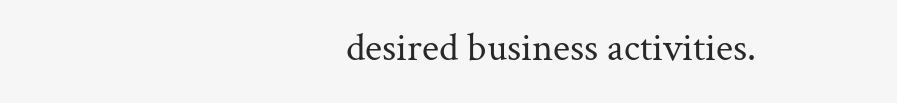desired business activities.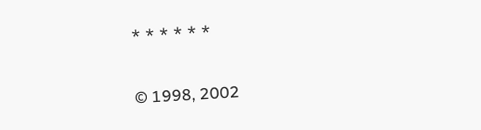* * * * * *


© 1998, 2002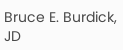Bruce E. Burdick, JD